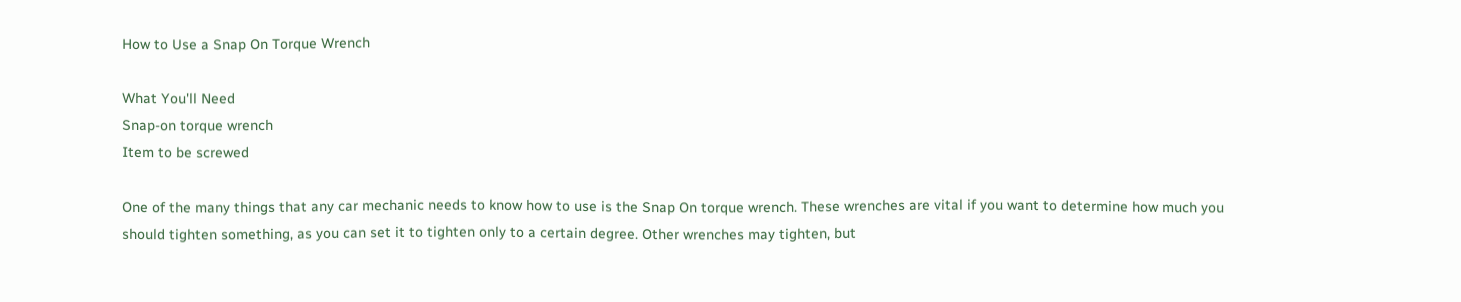How to Use a Snap On Torque Wrench

What You'll Need
Snap-on torque wrench
Item to be screwed

One of the many things that any car mechanic needs to know how to use is the Snap On torque wrench. These wrenches are vital if you want to determine how much you should tighten something, as you can set it to tighten only to a certain degree. Other wrenches may tighten, but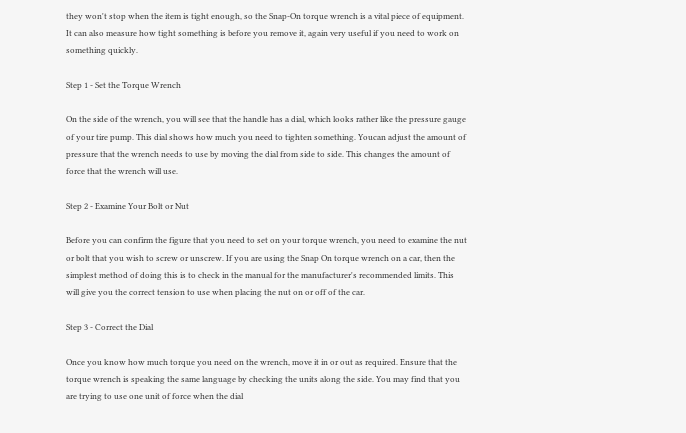they won't stop when the item is tight enough, so the Snap-On torque wrench is a vital piece of equipment. It can also measure how tight something is before you remove it, again very useful if you need to work on something quickly.

Step 1 - Set the Torque Wrench

On the side of the wrench, you will see that the handle has a dial, which looks rather like the pressure gauge of your tire pump. This dial shows how much you need to tighten something. Youcan adjust the amount of pressure that the wrench needs to use by moving the dial from side to side. This changes the amount of force that the wrench will use.

Step 2 - Examine Your Bolt or Nut

Before you can confirm the figure that you need to set on your torque wrench, you need to examine the nut or bolt that you wish to screw or unscrew. If you are using the Snap On torque wrench on a car, then the simplest method of doing this is to check in the manual for the manufacturer's recommended limits. This will give you the correct tension to use when placing the nut on or off of the car.

Step 3 - Correct the Dial

Once you know how much torque you need on the wrench, move it in or out as required. Ensure that the torque wrench is speaking the same language by checking the units along the side. You may find that you are trying to use one unit of force when the dial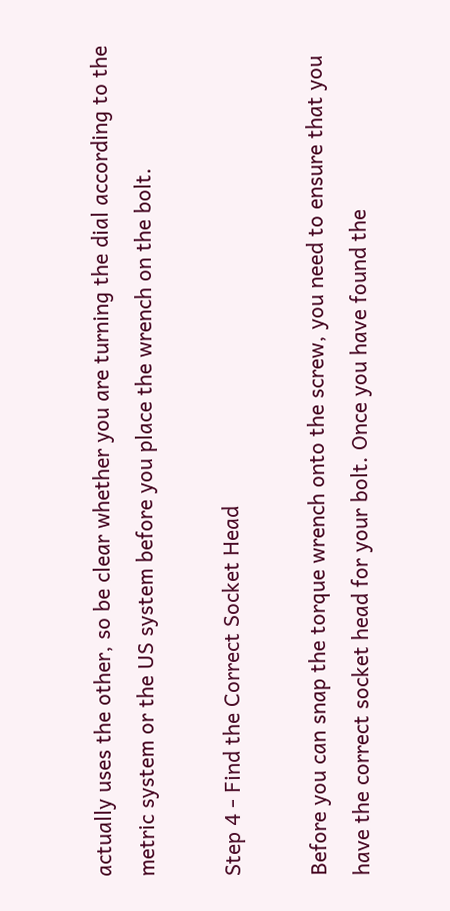actually uses the other, so be clear whether you are turning the dial according to the metric system or the US system before you place the wrench on the bolt.

Step 4 - Find the Correct Socket Head

Before you can snap the torque wrench onto the screw, you need to ensure that you have the correct socket head for your bolt. Once you have found the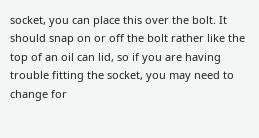socket, you can place this over the bolt. It should snap on or off the bolt rather like the top of an oil can lid, so if you are having trouble fitting the socket, you may need to change for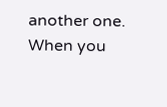another one. When you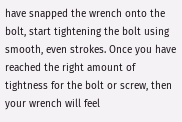have snapped the wrench onto the bolt, start tightening the bolt using smooth, even strokes. Once you have reached the right amount of tightness for the bolt or screw, then your wrench will feel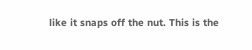like it snaps off the nut. This is the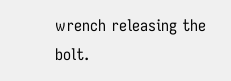wrench releasing the bolt.